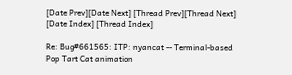[Date Prev][Date Next] [Thread Prev][Thread Next] [Date Index] [Thread Index]

Re: Bug#661565: ITP: nyancat -- Terminal-based Pop Tart Cat animation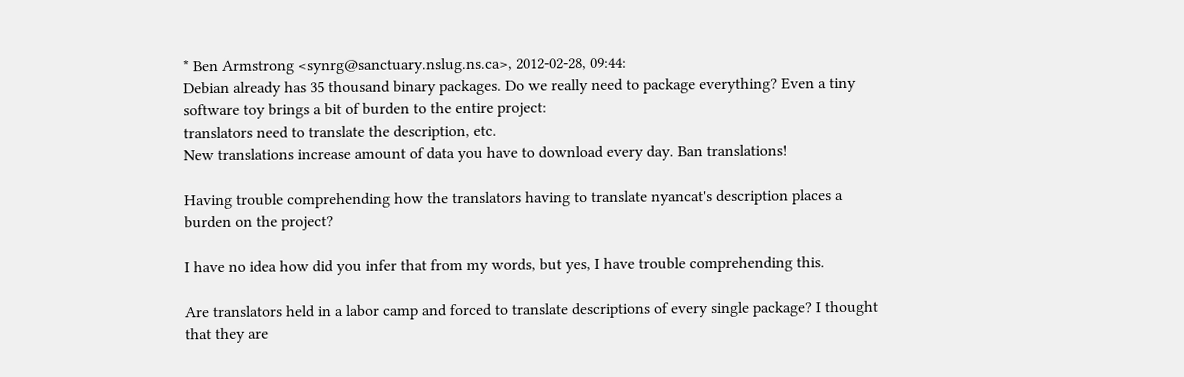* Ben Armstrong <synrg@sanctuary.nslug.ns.ca>, 2012-02-28, 09:44:
Debian already has 35 thousand binary packages. Do we really need to package everything? Even a tiny software toy brings a bit of burden to the entire project:
translators need to translate the description, etc.
New translations increase amount of data you have to download every day. Ban translations!

Having trouble comprehending how the translators having to translate nyancat's description places a burden on the project?

I have no idea how did you infer that from my words, but yes, I have trouble comprehending this.

Are translators held in a labor camp and forced to translate descriptions of every single package? I thought that they are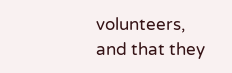volunteers, and that they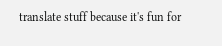translate stuff because it's fun for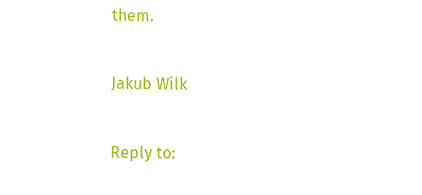them.

Jakub Wilk

Reply to: